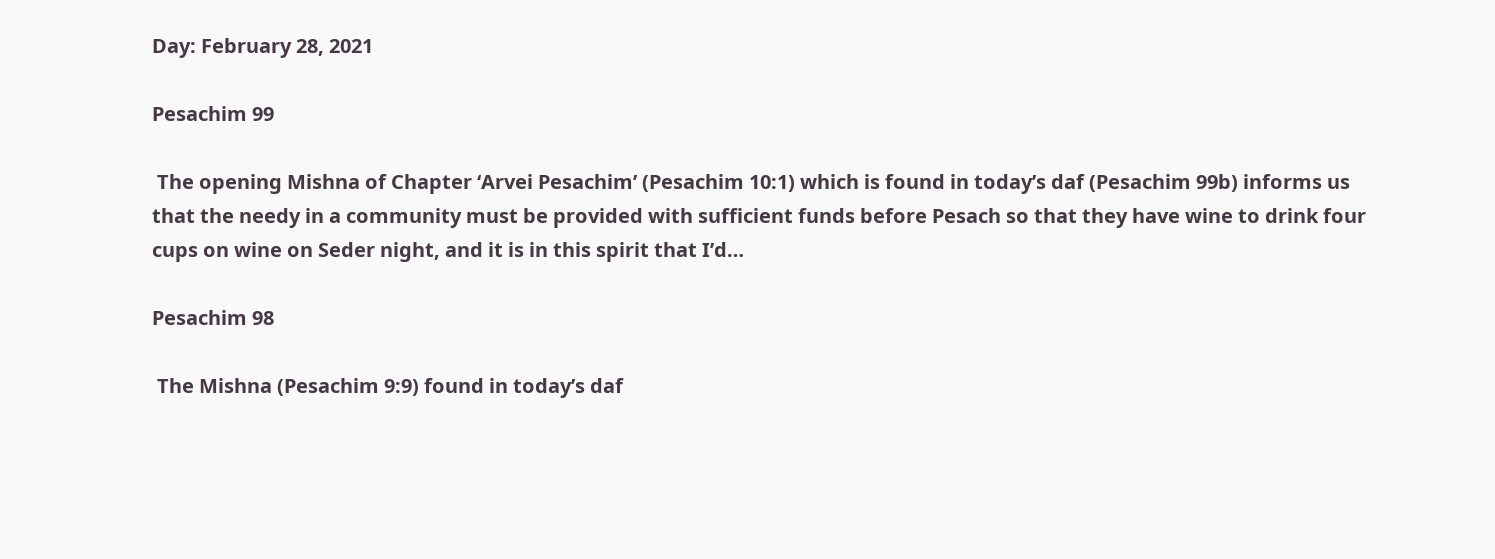Day: February 28, 2021

Pesachim 99

 The opening Mishna of Chapter ‘Arvei Pesachim’ (Pesachim 10:1) which is found in today’s daf (Pesachim 99b) informs us that the needy in a community must be provided with sufficient funds before Pesach so that they have wine to drink four cups on wine on Seder night, and it is in this spirit that I’d…

Pesachim 98

 The Mishna (Pesachim 9:9) found in today’s daf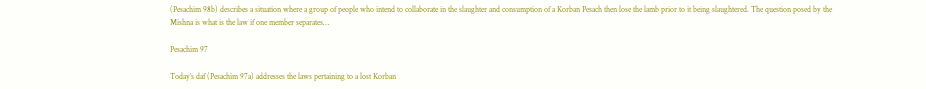(Pesachim 98b) describes a situation where a group of people who intend to collaborate in the slaughter and consumption of a Korban Pesach then lose the lamb prior to it being slaughtered. The question posed by the Mishna is what is the law if one member separates…

Pesachim 97

Today’s daf (Pesachim 97a) addresses the laws pertaining to a lost Korban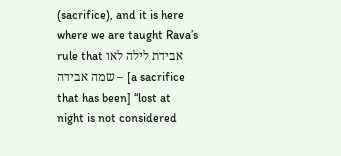(sacrifice), and it is here where we are taught Rava’s rule that אבידת לילה לאו שמה אבידה – [a sacrifice that has been] “lost at night is not considered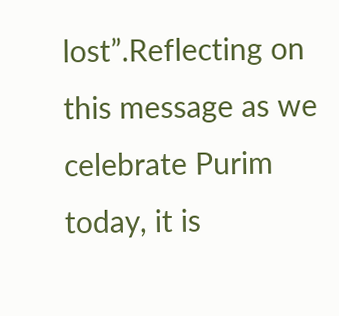lost”.Reflecting on this message as we celebrate Purim today, it is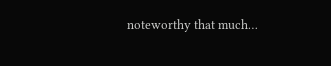noteworthy that much…